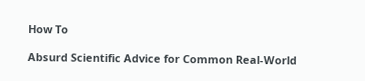How To

Absurd Scientific Advice for Common Real-World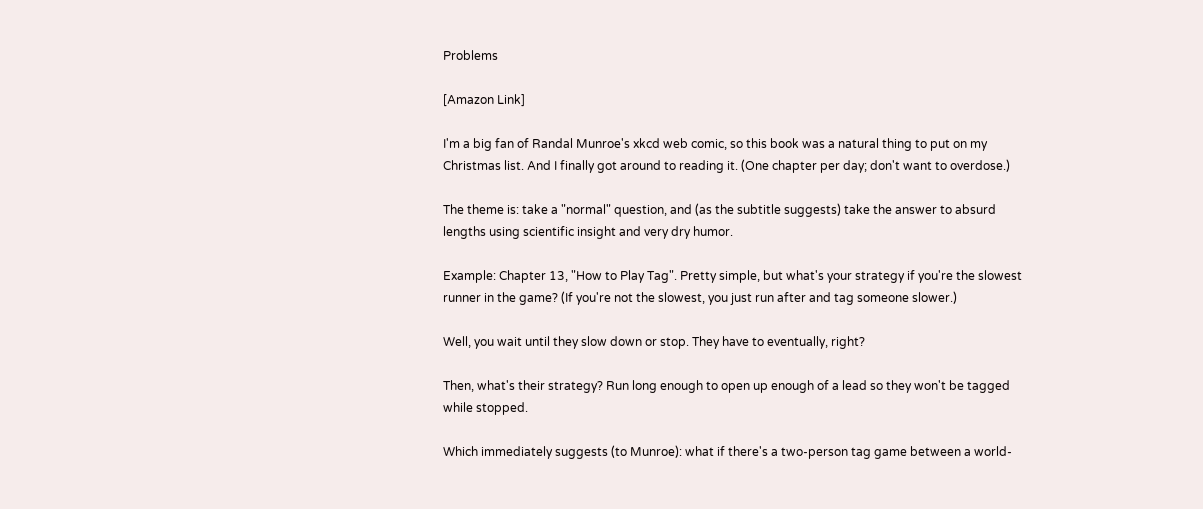Problems

[Amazon Link]

I'm a big fan of Randal Munroe's xkcd web comic, so this book was a natural thing to put on my Christmas list. And I finally got around to reading it. (One chapter per day; don't want to overdose.)

The theme is: take a "normal" question, and (as the subtitle suggests) take the answer to absurd lengths using scientific insight and very dry humor.

Example: Chapter 13, "How to Play Tag". Pretty simple, but what's your strategy if you're the slowest runner in the game? (If you're not the slowest, you just run after and tag someone slower.)

Well, you wait until they slow down or stop. They have to eventually, right?

Then, what's their strategy? Run long enough to open up enough of a lead so they won't be tagged while stopped.

Which immediately suggests (to Munroe): what if there's a two-person tag game between a world-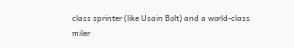class sprinter (like Usain Bolt) and a world-class miler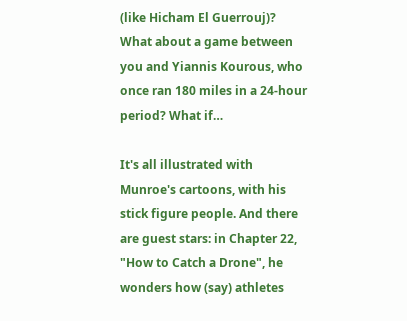(like Hicham El Guerrouj)? What about a game between you and Yiannis Kourous, who once ran 180 miles in a 24-hour period? What if…

It's all illustrated with Munroe's cartoons, with his stick figure people. And there are guest stars: in Chapter 22, "How to Catch a Drone", he wonders how (say) athletes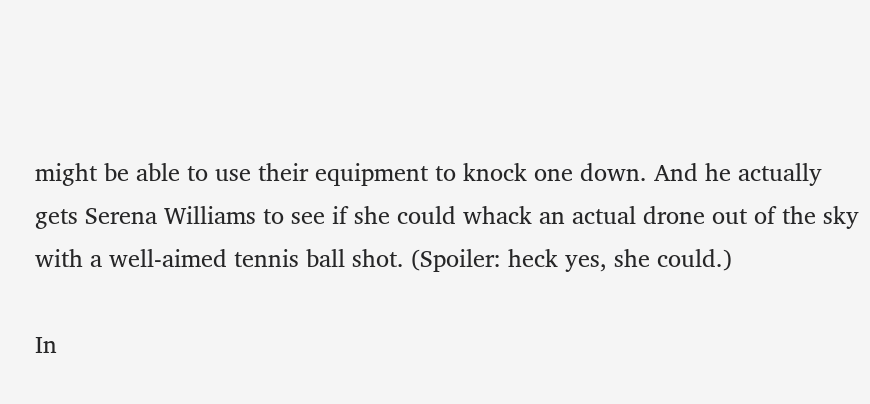might be able to use their equipment to knock one down. And he actually gets Serena Williams to see if she could whack an actual drone out of the sky with a well-aimed tennis ball shot. (Spoiler: heck yes, she could.)

In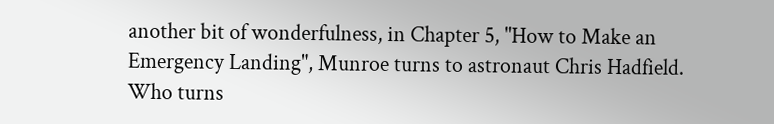another bit of wonderfulness, in Chapter 5, "How to Make an Emergency Landing", Munroe turns to astronaut Chris Hadfield. Who turns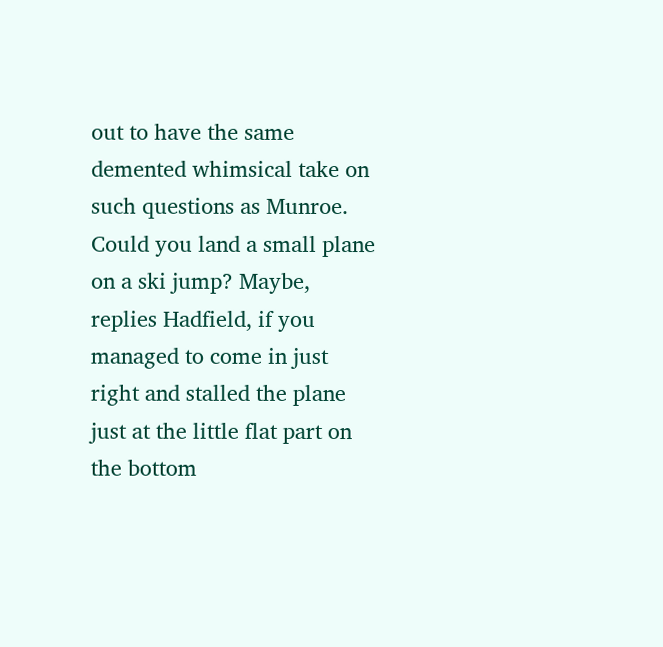out to have the same demented whimsical take on such questions as Munroe. Could you land a small plane on a ski jump? Maybe, replies Hadfield, if you managed to come in just right and stalled the plane just at the little flat part on the bottom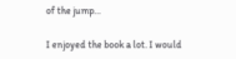of the jump…

I enjoyed the book a lot. I would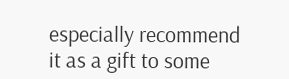especially recommend it as a gift to some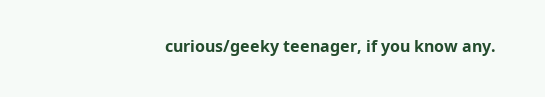curious/geeky teenager, if you know any.